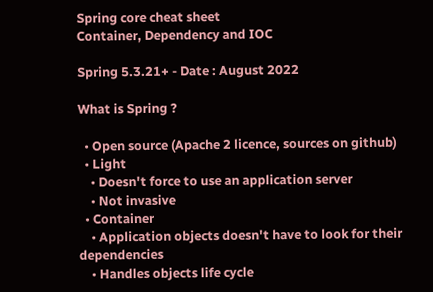Spring core cheat sheet
Container, Dependency and IOC

Spring 5.3.21+ - Date : August 2022

What is Spring ?

  • Open source (Apache 2 licence, sources on github)
  • Light
    • Doesn't force to use an application server
    • Not invasive
  • Container
    • Application objects doesn't have to look for their dependencies
    • Handles objects life cycle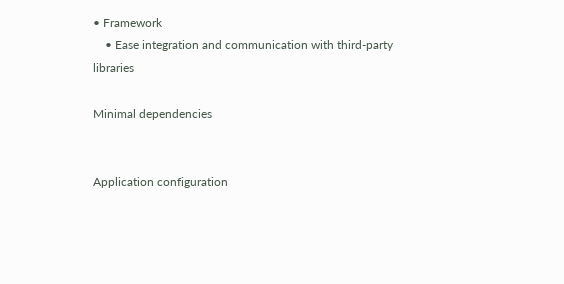• Framework
    • Ease integration and communication with third-party libraries

Minimal dependencies


Application configuration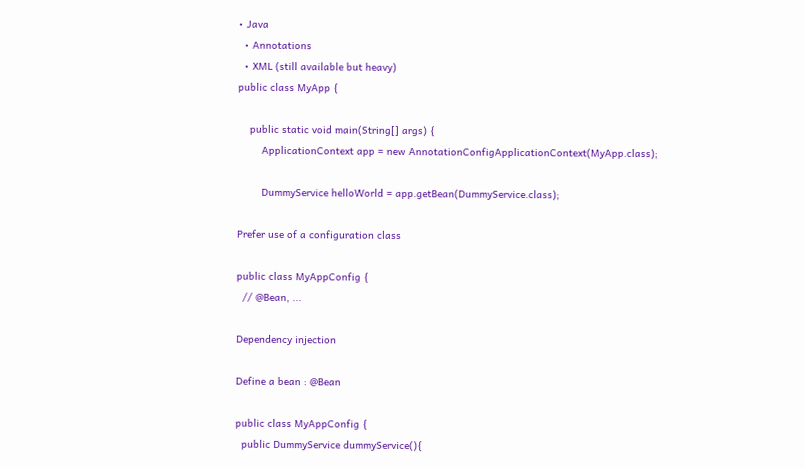• Java
  • Annotations
  • XML (still available but heavy)
public class MyApp {

    public static void main(String[] args) {
        ApplicationContext app = new AnnotationConfigApplicationContext(MyApp.class);

        DummyService helloWorld = app.getBean(DummyService.class);

Prefer use of a configuration class

public class MyAppConfig {
  // @Bean, ...

Dependency injection

Define a bean : @Bean

public class MyAppConfig {
  public DummyService dummyService(){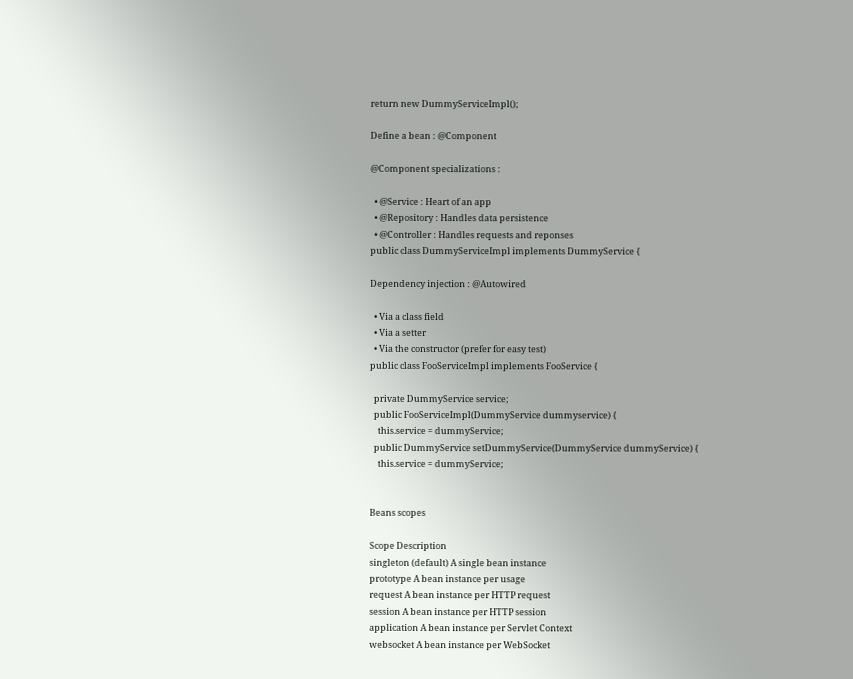return new DummyServiceImpl();

Define a bean : @Component

@Component specializations :

  • @Service : Heart of an app
  • @Repository : Handles data persistence
  • @Controller : Handles requests and reponses
public class DummyServiceImpl implements DummyService {

Dependency injection : @Autowired

  • Via a class field
  • Via a setter
  • Via the constructor (prefer for easy test)
public class FooServiceImpl implements FooService {

  private DummyService service;
  public FooServiceImpl(DummyService dummyservice) {
    this.service = dummyService;
  public DummyService setDummyService(DummyService dummyService) {
    this.service = dummyService;


Beans scopes

Scope Description
singleton (default) A single bean instance
prototype A bean instance per usage
request A bean instance per HTTP request
session A bean instance per HTTP session
application A bean instance per Servlet Context
websocket A bean instance per WebSocket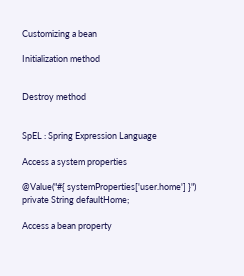Customizing a bean

Initialization method


Destroy method


SpEL : Spring Expression Language

Access a system properties

@Value("#{ systemProperties['user.home'] }")
private String defaultHome;

Access a bean property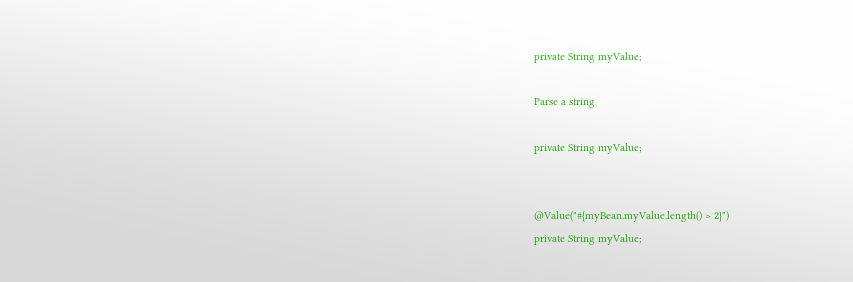private String myValue;

Parse a string

private String myValue;


@Value("#{myBean.myValue.length() > 2}")
private String myValue;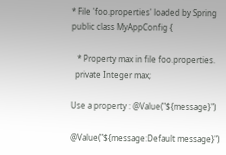* File 'foo.properties' loaded by Spring
public class MyAppConfig {

   * Property max in file foo.properties.
  private Integer max;

Use a property : @Value("${message}")

@Value("${message:Default message}")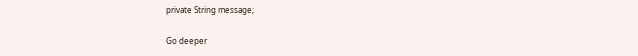private String message;

Go deeper